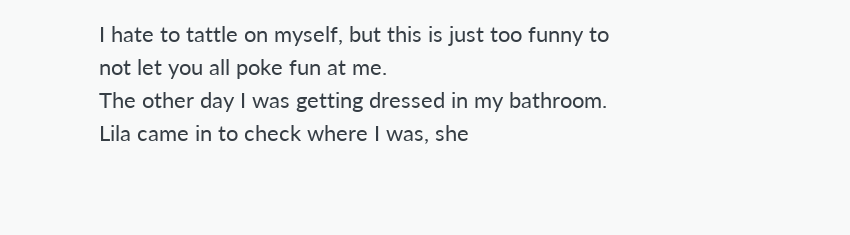I hate to tattle on myself, but this is just too funny to not let you all poke fun at me.
The other day I was getting dressed in my bathroom. Lila came in to check where I was, she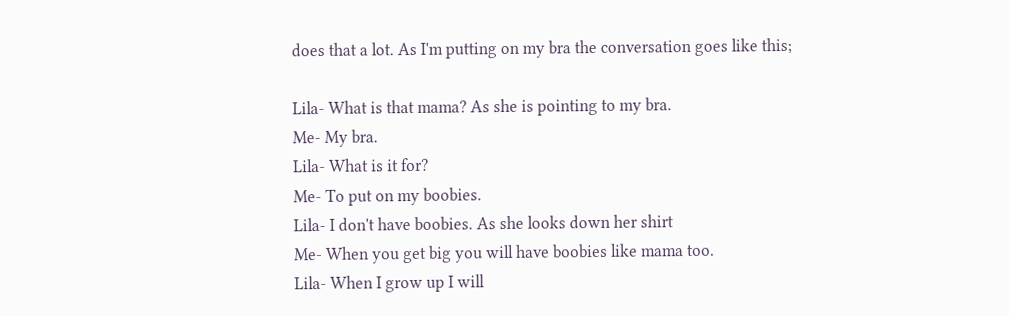does that a lot. As I'm putting on my bra the conversation goes like this;

Lila- What is that mama? As she is pointing to my bra.
Me- My bra.
Lila- What is it for?
Me- To put on my boobies.
Lila- I don't have boobies. As she looks down her shirt
Me- When you get big you will have boobies like mama too.
Lila- When I grow up I will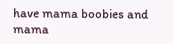have mama boobies and mama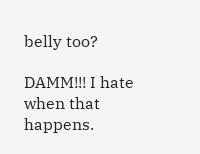belly too?

DAMM!!! I hate when that happens.